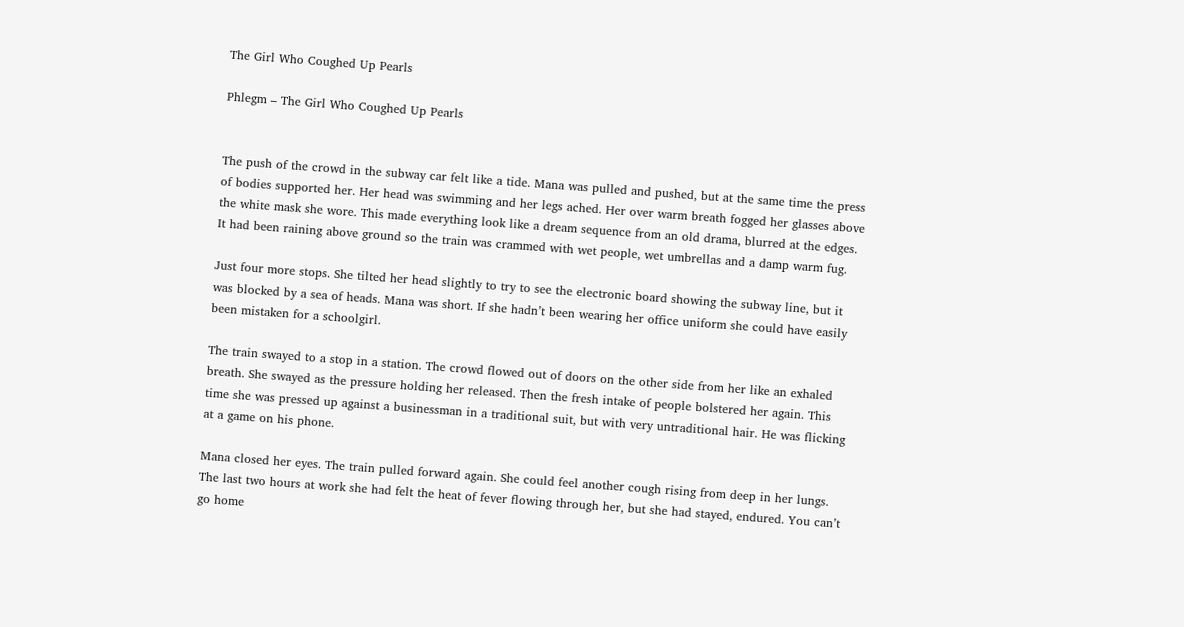The Girl Who Coughed Up Pearls

Phlegm – The Girl Who Coughed Up Pearls


The push of the crowd in the subway car felt like a tide. Mana was pulled and pushed, but at the same time the press of bodies supported her. Her head was swimming and her legs ached. Her over warm breath fogged her glasses above the white mask she wore. This made everything look like a dream sequence from an old drama, blurred at the edges. It had been raining above ground so the train was crammed with wet people, wet umbrellas and a damp warm fug.

Just four more stops. She tilted her head slightly to try to see the electronic board showing the subway line, but it was blocked by a sea of heads. Mana was short. If she hadn’t been wearing her office uniform she could have easily been mistaken for a schoolgirl.

The train swayed to a stop in a station. The crowd flowed out of doors on the other side from her like an exhaled breath. She swayed as the pressure holding her released. Then the fresh intake of people bolstered her again. This time she was pressed up against a businessman in a traditional suit, but with very untraditional hair. He was flicking at a game on his phone.

Mana closed her eyes. The train pulled forward again. She could feel another cough rising from deep in her lungs. The last two hours at work she had felt the heat of fever flowing through her, but she had stayed, endured. You can’t go home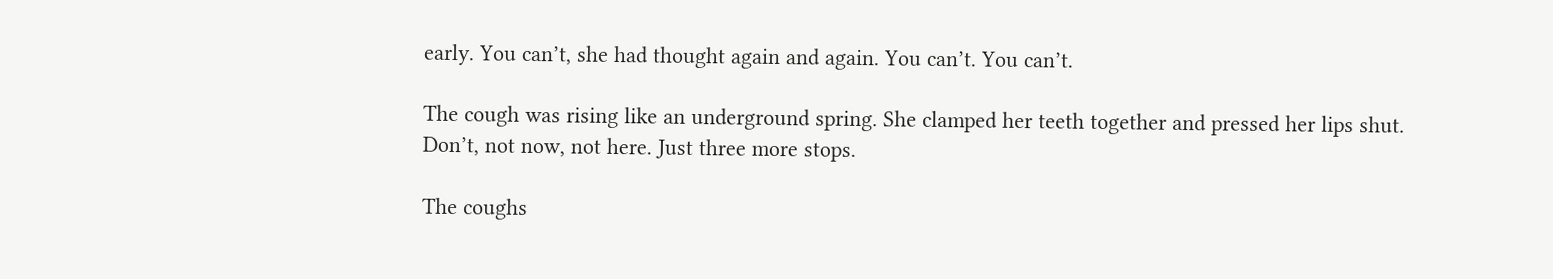early. You can’t, she had thought again and again. You can’t. You can’t.

The cough was rising like an underground spring. She clamped her teeth together and pressed her lips shut. Don’t, not now, not here. Just three more stops.

The coughs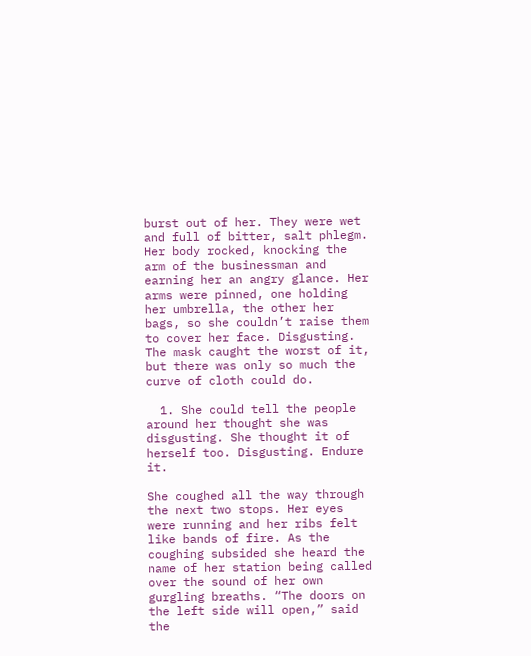burst out of her. They were wet and full of bitter, salt phlegm. Her body rocked, knocking the arm of the businessman and earning her an angry glance. Her arms were pinned, one holding her umbrella, the other her bags, so she couldn’t raise them to cover her face. Disgusting. The mask caught the worst of it, but there was only so much the curve of cloth could do.

  1. She could tell the people around her thought she was disgusting. She thought it of herself too. Disgusting. Endure it.

She coughed all the way through the next two stops. Her eyes were running and her ribs felt like bands of fire. As the coughing subsided she heard the name of her station being called over the sound of her own gurgling breaths. “The doors on the left side will open,” said the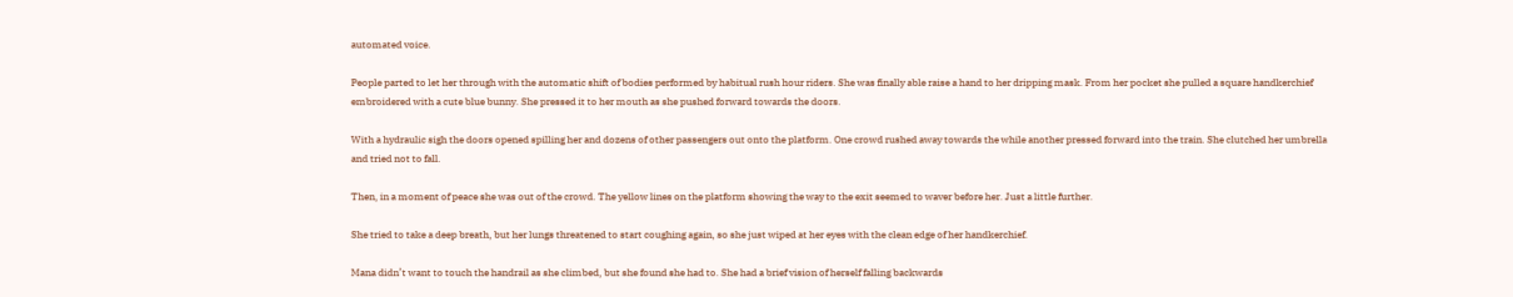automated voice.

People parted to let her through with the automatic shift of bodies performed by habitual rush hour riders. She was finally able raise a hand to her dripping mask. From her pocket she pulled a square handkerchief embroidered with a cute blue bunny. She pressed it to her mouth as she pushed forward towards the doors.

With a hydraulic sigh the doors opened spilling her and dozens of other passengers out onto the platform. One crowd rushed away towards the while another pressed forward into the train. She clutched her umbrella and tried not to fall.

Then, in a moment of peace she was out of the crowd. The yellow lines on the platform showing the way to the exit seemed to waver before her. Just a little further.

She tried to take a deep breath, but her lungs threatened to start coughing again, so she just wiped at her eyes with the clean edge of her handkerchief.

Mana didn’t want to touch the handrail as she climbed, but she found she had to. She had a brief vision of herself falling backwards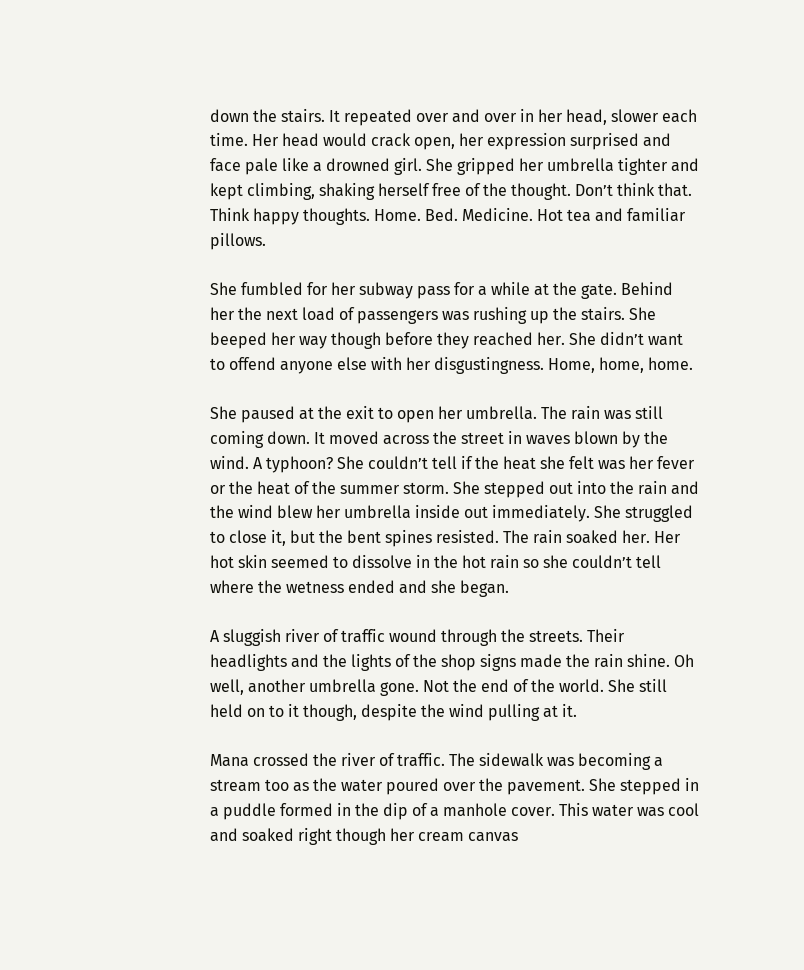down the stairs. It repeated over and over in her head, slower each time. Her head would crack open, her expression surprised and face pale like a drowned girl. She gripped her umbrella tighter and kept climbing, shaking herself free of the thought. Don’t think that. Think happy thoughts. Home. Bed. Medicine. Hot tea and familiar pillows.

She fumbled for her subway pass for a while at the gate. Behind her the next load of passengers was rushing up the stairs. She beeped her way though before they reached her. She didn’t want to offend anyone else with her disgustingness. Home, home, home.

She paused at the exit to open her umbrella. The rain was still coming down. It moved across the street in waves blown by the wind. A typhoon? She couldn’t tell if the heat she felt was her fever or the heat of the summer storm. She stepped out into the rain and the wind blew her umbrella inside out immediately. She struggled to close it, but the bent spines resisted. The rain soaked her. Her hot skin seemed to dissolve in the hot rain so she couldn’t tell where the wetness ended and she began.

A sluggish river of traffic wound through the streets. Their headlights and the lights of the shop signs made the rain shine. Oh well, another umbrella gone. Not the end of the world. She still held on to it though, despite the wind pulling at it.

Mana crossed the river of traffic. The sidewalk was becoming a stream too as the water poured over the pavement. She stepped in a puddle formed in the dip of a manhole cover. This water was cool and soaked right though her cream canvas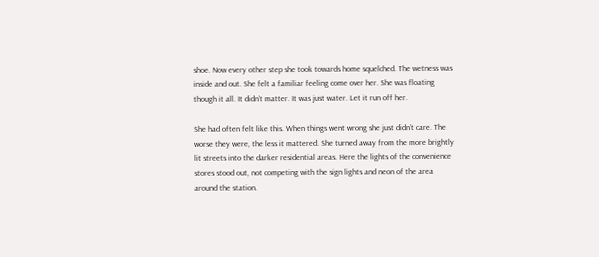shoe. Now every other step she took towards home squelched. The wetness was inside and out. She felt a familiar feeling come over her. She was floating though it all. It didn’t matter. It was just water. Let it run off her.

She had often felt like this. When things went wrong she just didn’t care. The worse they were, the less it mattered. She turned away from the more brightly lit streets into the darker residential areas. Here the lights of the convenience stores stood out, not competing with the sign lights and neon of the area around the station.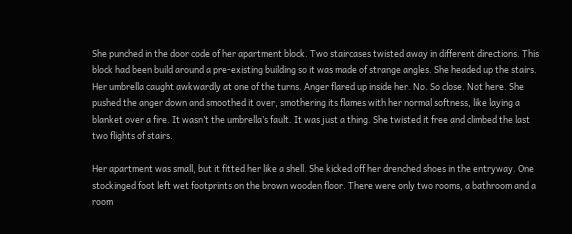She punched in the door code of her apartment block. Two staircases twisted away in different directions. This block had been build around a pre-existing building so it was made of strange angles. She headed up the stairs. Her umbrella caught awkwardly at one of the turns. Anger flared up inside her. No. So close. Not here. She pushed the anger down and smoothed it over, smothering its flames with her normal softness, like laying a blanket over a fire. It wasn’t the umbrella’s fault. It was just a thing. She twisted it free and climbed the last two flights of stairs.

Her apartment was small, but it fitted her like a shell. She kicked off her drenched shoes in the entryway. One stockinged foot left wet footprints on the brown wooden floor. There were only two rooms, a bathroom and a room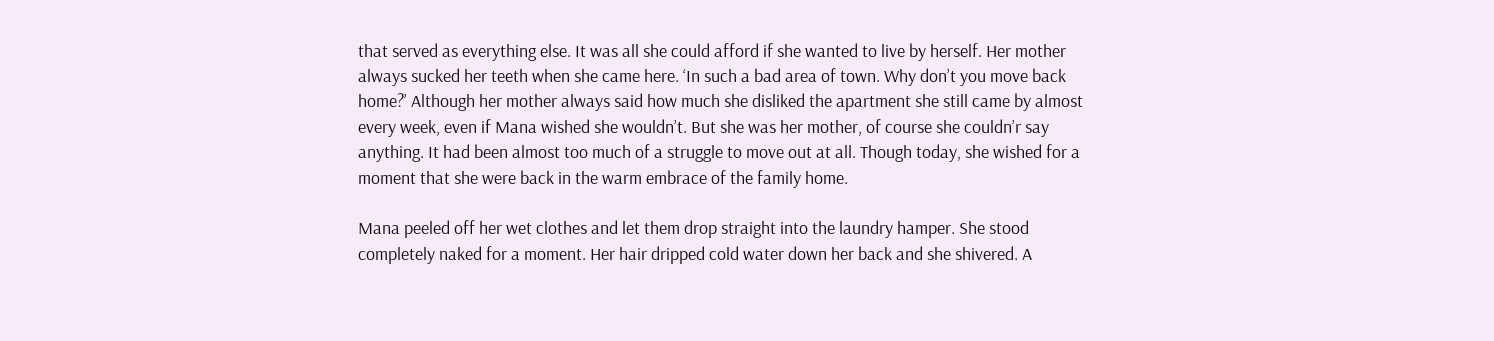that served as everything else. It was all she could afford if she wanted to live by herself. Her mother always sucked her teeth when she came here. ‘In such a bad area of town. Why don’t you move back home?’ Although her mother always said how much she disliked the apartment she still came by almost every week, even if Mana wished she wouldn’t. But she was her mother, of course she couldn’r say anything. It had been almost too much of a struggle to move out at all. Though today, she wished for a moment that she were back in the warm embrace of the family home.

Mana peeled off her wet clothes and let them drop straight into the laundry hamper. She stood completely naked for a moment. Her hair dripped cold water down her back and she shivered. A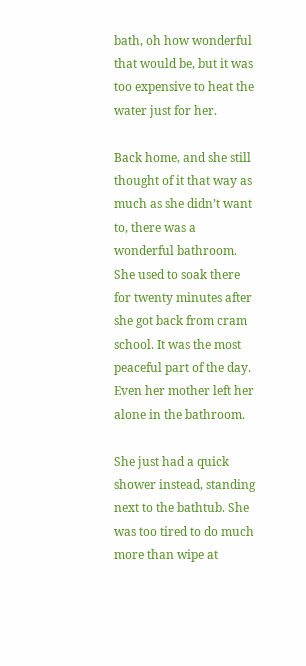bath, oh how wonderful that would be, but it was too expensive to heat the water just for her.

Back home, and she still thought of it that way as much as she didn’t want to, there was a wonderful bathroom. She used to soak there for twenty minutes after she got back from cram school. It was the most peaceful part of the day. Even her mother left her alone in the bathroom.

She just had a quick shower instead, standing next to the bathtub. She was too tired to do much more than wipe at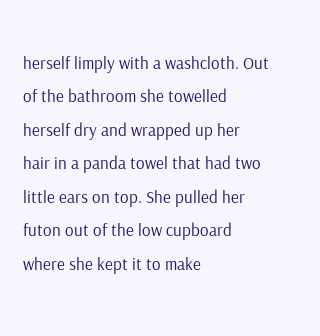herself limply with a washcloth. Out of the bathroom she towelled herself dry and wrapped up her hair in a panda towel that had two little ears on top. She pulled her futon out of the low cupboard where she kept it to make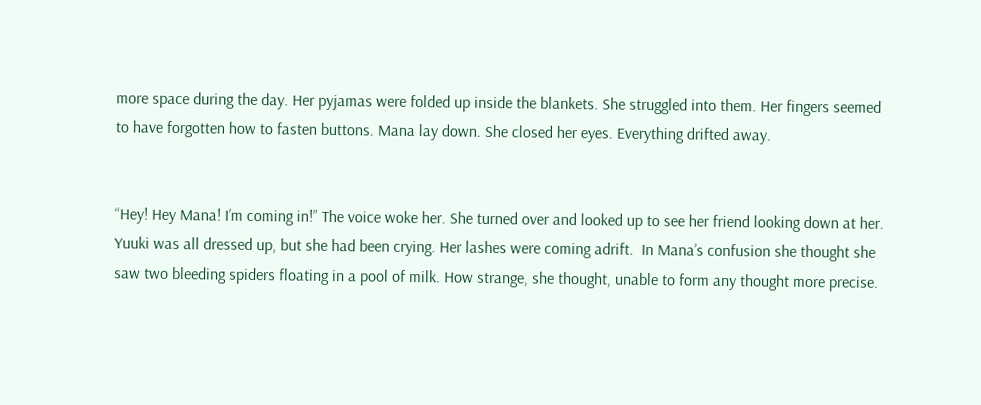more space during the day. Her pyjamas were folded up inside the blankets. She struggled into them. Her fingers seemed to have forgotten how to fasten buttons. Mana lay down. She closed her eyes. Everything drifted away.


“Hey! Hey Mana! I’m coming in!” The voice woke her. She turned over and looked up to see her friend looking down at her. Yuuki was all dressed up, but she had been crying. Her lashes were coming adrift.  In Mana’s confusion she thought she saw two bleeding spiders floating in a pool of milk. How strange, she thought, unable to form any thought more precise.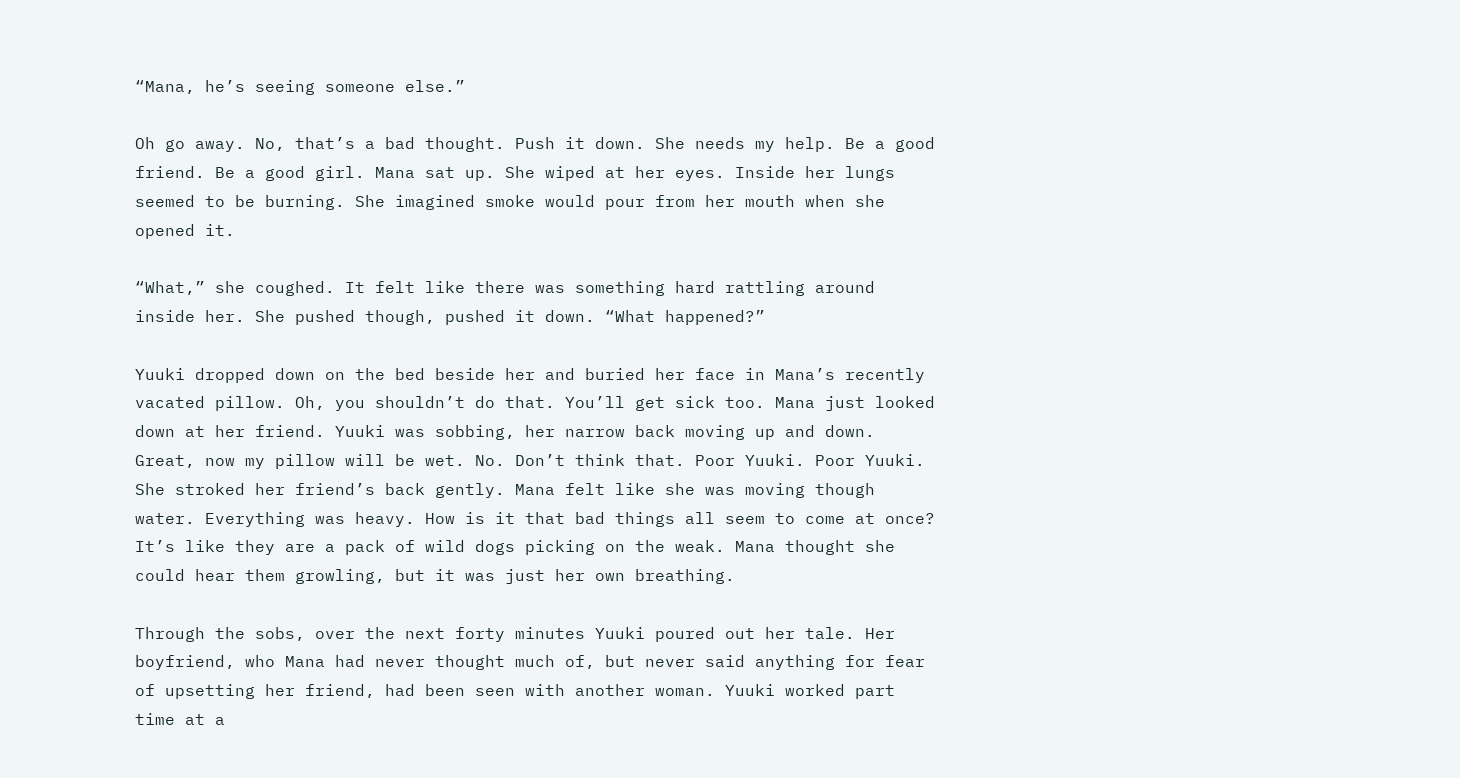“Mana, he’s seeing someone else.”

Oh go away. No, that’s a bad thought. Push it down. She needs my help. Be a good friend. Be a good girl. Mana sat up. She wiped at her eyes. Inside her lungs seemed to be burning. She imagined smoke would pour from her mouth when she opened it.

“What,” she coughed. It felt like there was something hard rattling around inside her. She pushed though, pushed it down. “What happened?”

Yuuki dropped down on the bed beside her and buried her face in Mana’s recently vacated pillow. Oh, you shouldn’t do that. You’ll get sick too. Mana just looked down at her friend. Yuuki was sobbing, her narrow back moving up and down. Great, now my pillow will be wet. No. Don’t think that. Poor Yuuki. Poor Yuuki. She stroked her friend’s back gently. Mana felt like she was moving though water. Everything was heavy. How is it that bad things all seem to come at once? It’s like they are a pack of wild dogs picking on the weak. Mana thought she could hear them growling, but it was just her own breathing.

Through the sobs, over the next forty minutes Yuuki poured out her tale. Her boyfriend, who Mana had never thought much of, but never said anything for fear of upsetting her friend, had been seen with another woman. Yuuki worked part time at a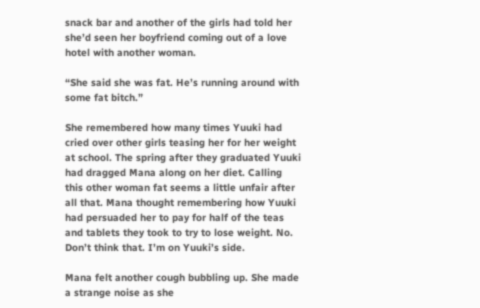snack bar and another of the girls had told her she’d seen her boyfriend coming out of a love hotel with another woman.

“She said she was fat. He’s running around with some fat bitch.”

She remembered how many times Yuuki had cried over other girls teasing her for her weight at school. The spring after they graduated Yuuki had dragged Mana along on her diet. Calling this other woman fat seems a little unfair after all that. Mana thought remembering how Yuuki had persuaded her to pay for half of the teas and tablets they took to try to lose weight. No. Don’t think that. I’m on Yuuki’s side.

Mana felt another cough bubbling up. She made a strange noise as she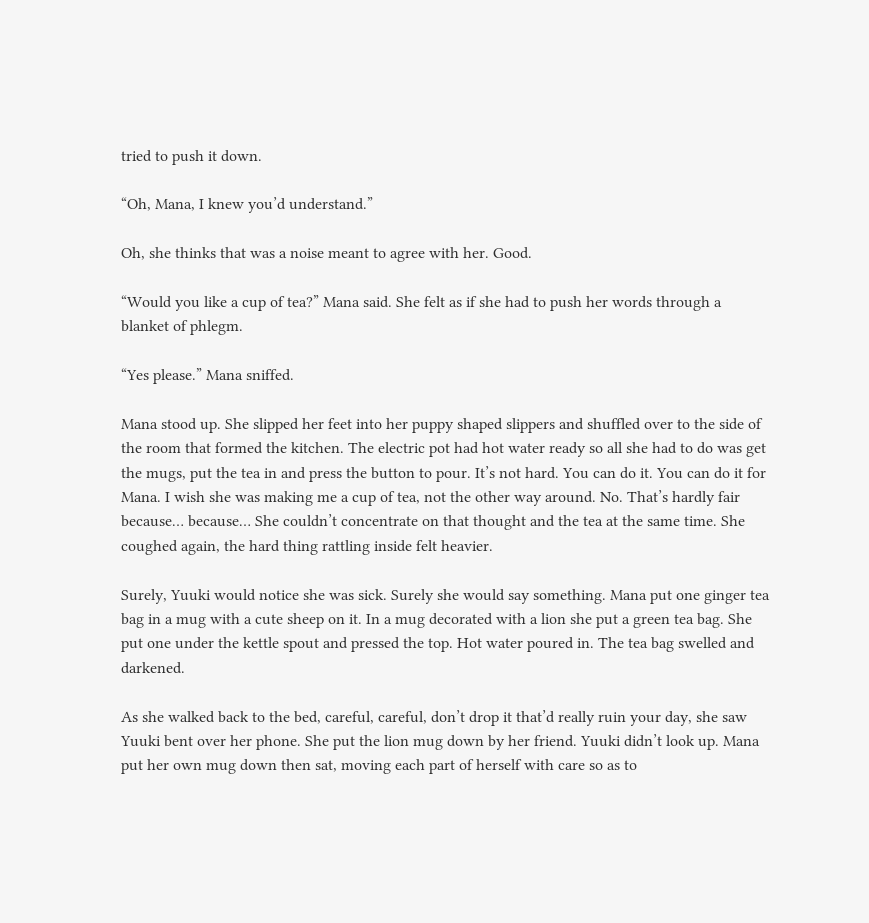tried to push it down.

“Oh, Mana, I knew you’d understand.”

Oh, she thinks that was a noise meant to agree with her. Good.

“Would you like a cup of tea?” Mana said. She felt as if she had to push her words through a blanket of phlegm.

“Yes please.” Mana sniffed.

Mana stood up. She slipped her feet into her puppy shaped slippers and shuffled over to the side of the room that formed the kitchen. The electric pot had hot water ready so all she had to do was get the mugs, put the tea in and press the button to pour. It’s not hard. You can do it. You can do it for Mana. I wish she was making me a cup of tea, not the other way around. No. That’s hardly fair because… because… She couldn’t concentrate on that thought and the tea at the same time. She coughed again, the hard thing rattling inside felt heavier.

Surely, Yuuki would notice she was sick. Surely she would say something. Mana put one ginger tea bag in a mug with a cute sheep on it. In a mug decorated with a lion she put a green tea bag. She put one under the kettle spout and pressed the top. Hot water poured in. The tea bag swelled and darkened.

As she walked back to the bed, careful, careful, don’t drop it that’d really ruin your day, she saw Yuuki bent over her phone. She put the lion mug down by her friend. Yuuki didn’t look up. Mana put her own mug down then sat, moving each part of herself with care so as to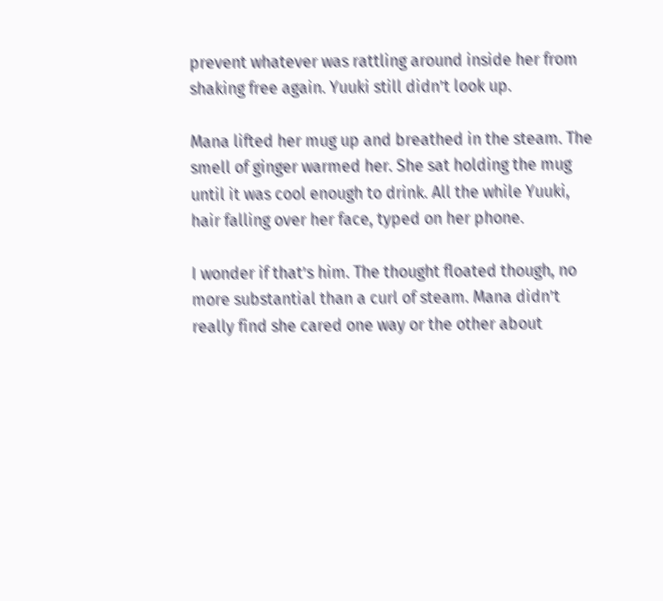prevent whatever was rattling around inside her from shaking free again. Yuuki still didn’t look up.

Mana lifted her mug up and breathed in the steam. The smell of ginger warmed her. She sat holding the mug until it was cool enough to drink. All the while Yuuki, hair falling over her face, typed on her phone.

I wonder if that’s him. The thought floated though, no more substantial than a curl of steam. Mana didn’t really find she cared one way or the other about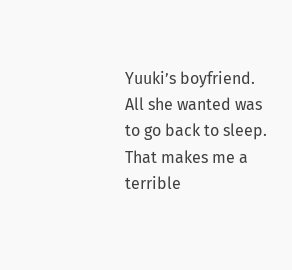Yuuki’s boyfriend. All she wanted was to go back to sleep. That makes me a terrible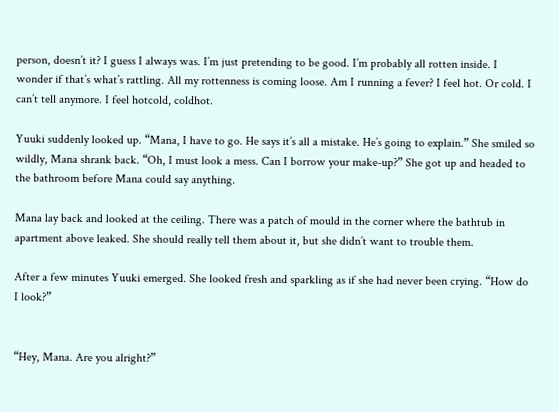person, doesn’t it? I guess I always was. I’m just pretending to be good. I’m probably all rotten inside. I wonder if that’s what’s rattling. All my rottenness is coming loose. Am I running a fever? I feel hot. Or cold. I can’t tell anymore. I feel hotcold, coldhot.

Yuuki suddenly looked up. “Mana, I have to go. He says it’s all a mistake. He’s going to explain.” She smiled so wildly, Mana shrank back. “Oh, I must look a mess. Can I borrow your make-up?” She got up and headed to the bathroom before Mana could say anything.

Mana lay back and looked at the ceiling. There was a patch of mould in the corner where the bathtub in apartment above leaked. She should really tell them about it, but she didn’t want to trouble them.

After a few minutes Yuuki emerged. She looked fresh and sparkling as if she had never been crying. “How do I look?”


“Hey, Mana. Are you alright?”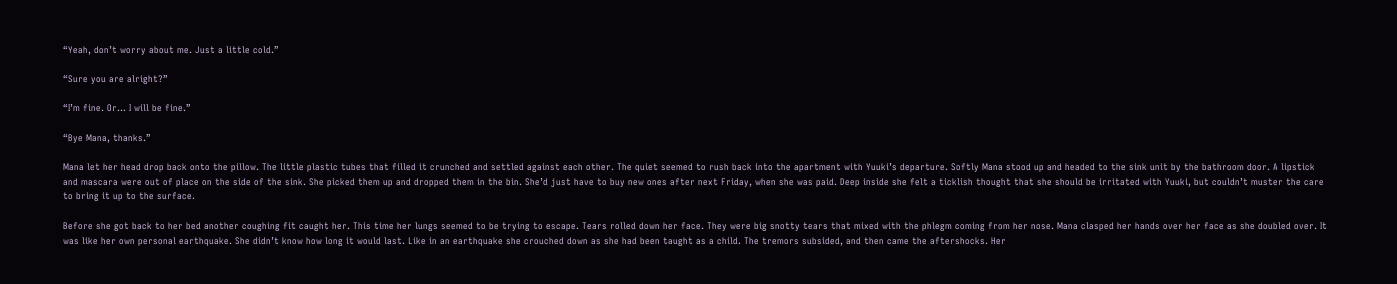“Yeah, don’t worry about me. Just a little cold.”

“Sure you are alright?”

“I’m fine. Or… I will be fine.”

“Bye Mana, thanks.”

Mana let her head drop back onto the pillow. The little plastic tubes that filled it crunched and settled against each other. The quiet seemed to rush back into the apartment with Yuuki’s departure. Softly Mana stood up and headed to the sink unit by the bathroom door. A lipstick and mascara were out of place on the side of the sink. She picked them up and dropped them in the bin. She’d just have to buy new ones after next Friday, when she was paid. Deep inside she felt a ticklish thought that she should be irritated with Yuuki, but couldn’t muster the care to bring it up to the surface.

Before she got back to her bed another coughing fit caught her. This time her lungs seemed to be trying to escape. Tears rolled down her face. They were big snotty tears that mixed with the phlegm coming from her nose. Mana clasped her hands over her face as she doubled over. It was like her own personal earthquake. She didn’t know how long it would last. Like in an earthquake she crouched down as she had been taught as a child. The tremors subsided, and then came the aftershocks. Her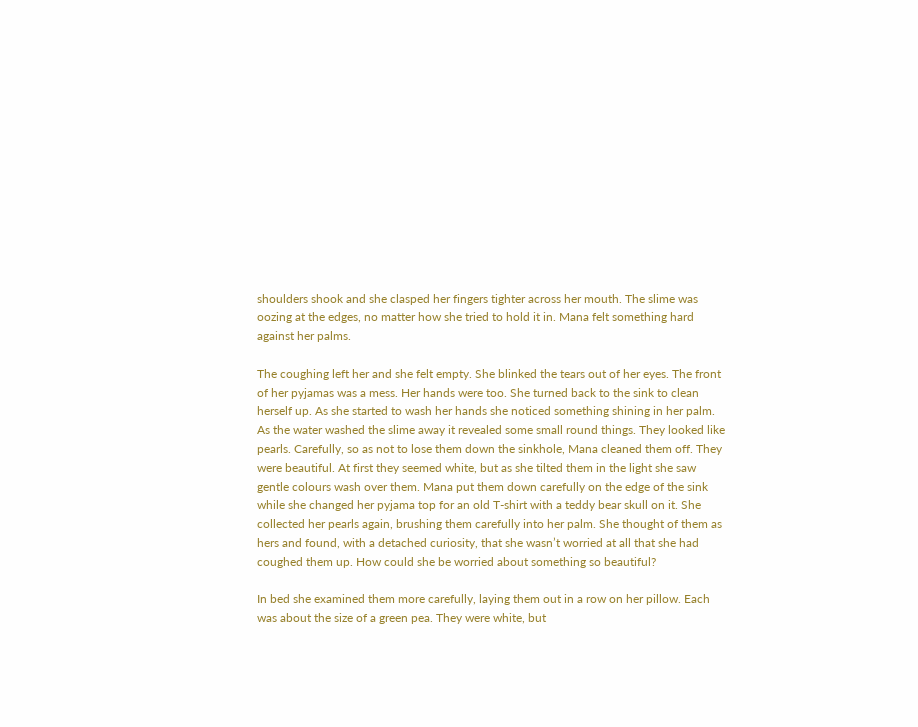shoulders shook and she clasped her fingers tighter across her mouth. The slime was oozing at the edges, no matter how she tried to hold it in. Mana felt something hard against her palms.

The coughing left her and she felt empty. She blinked the tears out of her eyes. The front of her pyjamas was a mess. Her hands were too. She turned back to the sink to clean herself up. As she started to wash her hands she noticed something shining in her palm. As the water washed the slime away it revealed some small round things. They looked like pearls. Carefully, so as not to lose them down the sinkhole, Mana cleaned them off. They were beautiful. At first they seemed white, but as she tilted them in the light she saw gentle colours wash over them. Mana put them down carefully on the edge of the sink while she changed her pyjama top for an old T-shirt with a teddy bear skull on it. She collected her pearls again, brushing them carefully into her palm. She thought of them as hers and found, with a detached curiosity, that she wasn’t worried at all that she had coughed them up. How could she be worried about something so beautiful?

In bed she examined them more carefully, laying them out in a row on her pillow. Each was about the size of a green pea. They were white, but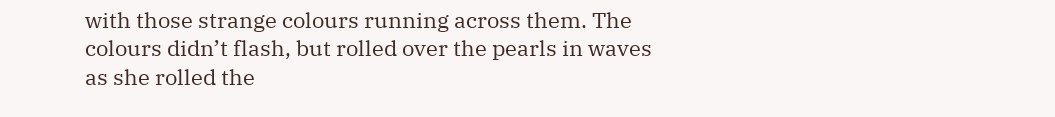with those strange colours running across them. The colours didn’t flash, but rolled over the pearls in waves as she rolled the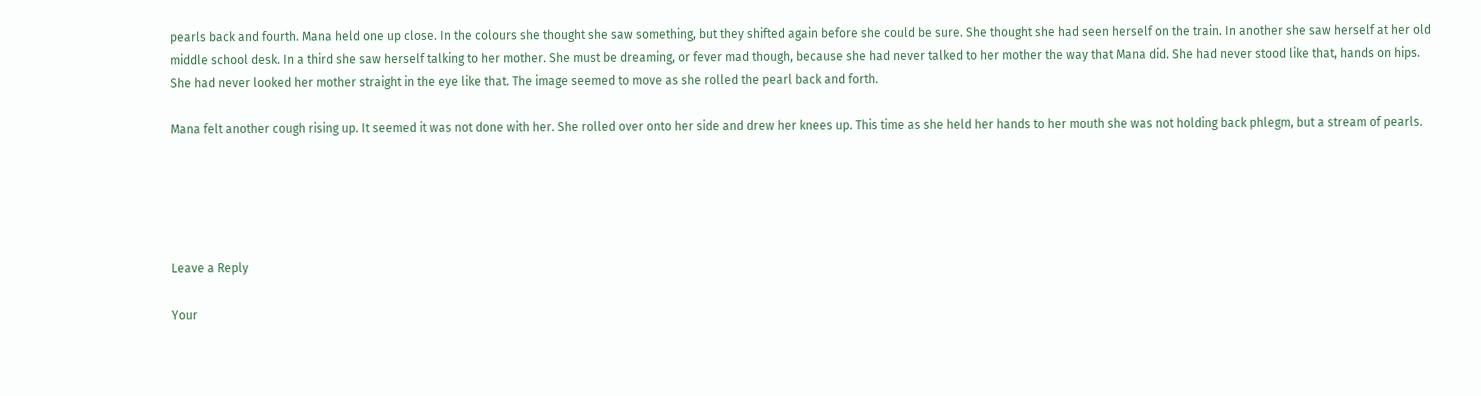pearls back and fourth. Mana held one up close. In the colours she thought she saw something, but they shifted again before she could be sure. She thought she had seen herself on the train. In another she saw herself at her old middle school desk. In a third she saw herself talking to her mother. She must be dreaming, or fever mad though, because she had never talked to her mother the way that Mana did. She had never stood like that, hands on hips. She had never looked her mother straight in the eye like that. The image seemed to move as she rolled the pearl back and forth.

Mana felt another cough rising up. It seemed it was not done with her. She rolled over onto her side and drew her knees up. This time as she held her hands to her mouth she was not holding back phlegm, but a stream of pearls.





Leave a Reply

Your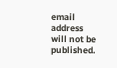email address will not be published.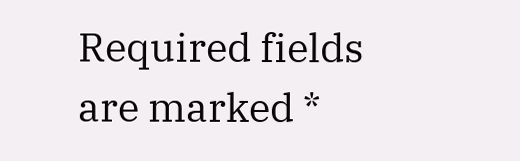Required fields are marked *